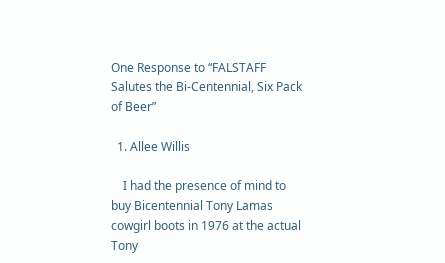One Response to “FALSTAFF Salutes the Bi-Centennial, Six Pack of Beer”

  1. Allee Willis

    I had the presence of mind to buy Bicentennial Tony Lamas cowgirl boots in 1976 at the actual Tony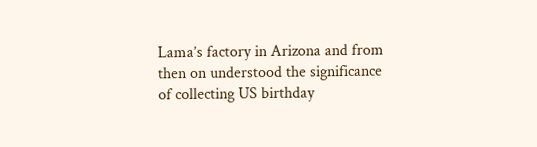Lama’s factory in Arizona and from then on understood the significance of collecting US birthday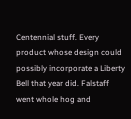Centennial stuff. Every product whose design could possibly incorporate a Liberty Bell that year did. Falstaff went whole hog and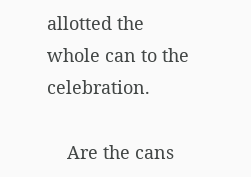allotted the whole can to the celebration.

    Are the cans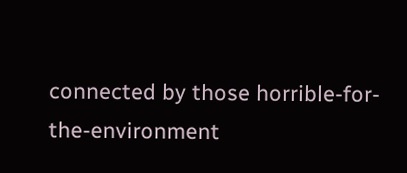connected by those horrible-for-the-environment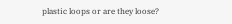plastic loops or are they loose?